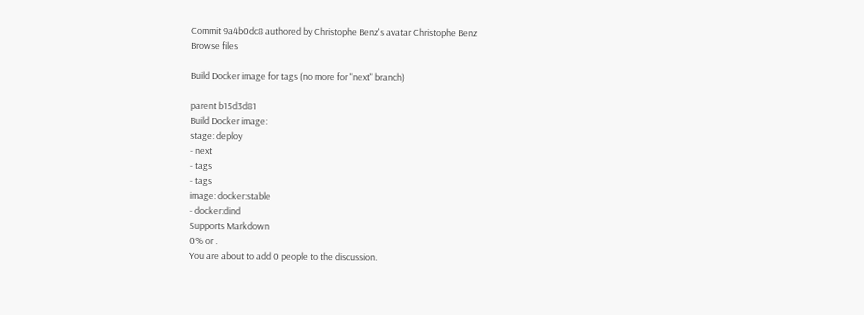Commit 9a4b0dc8 authored by Christophe Benz's avatar Christophe Benz
Browse files

Build Docker image for tags (no more for "next" branch)

parent b15d3d81
Build Docker image:
stage: deploy
- next
- tags
- tags
image: docker:stable
- docker:dind
Supports Markdown
0% or .
You are about to add 0 people to the discussion.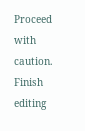Proceed with caution.
Finish editing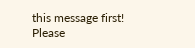this message first!
Please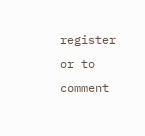register or to comment